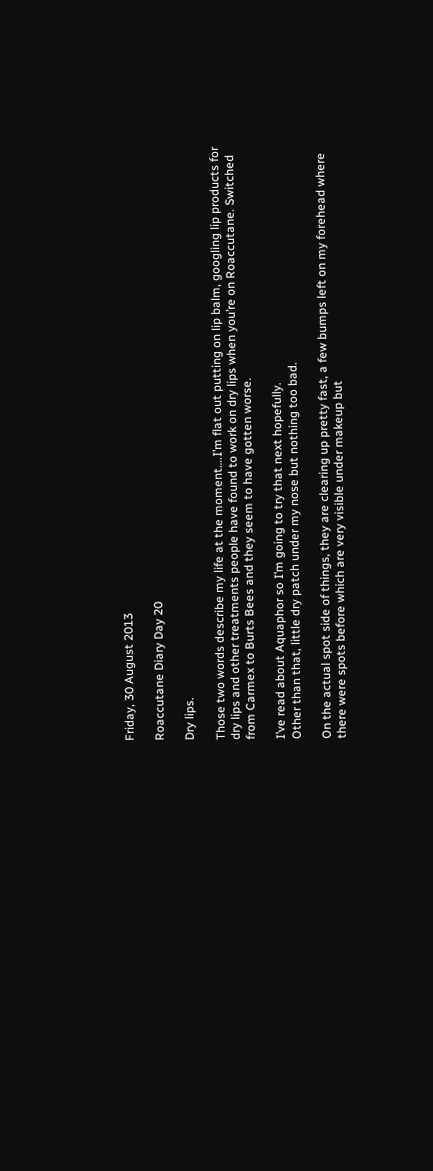Friday, 30 August 2013

Roaccutane Diary Day 20

Dry lips.

Those two words describe my life at the moment….I’m flat out putting on lip balm, googling lip products for dry lips and other treatments people have found to work on dry lips when you’re on Roaccutane. Switched from Carmex to Burts Bees and they seem to have gotten worse.

I’ve read about Aquaphor so I’m going to try that next hopefully.
Other than that, little dry patch under my nose but nothing too bad.

On the actual spot side of things, they are clearing up pretty fast, a few bumps left on my forehead where there were spots before which are very visible under makeup but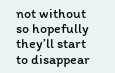not without so hopefully they’ll start to disappear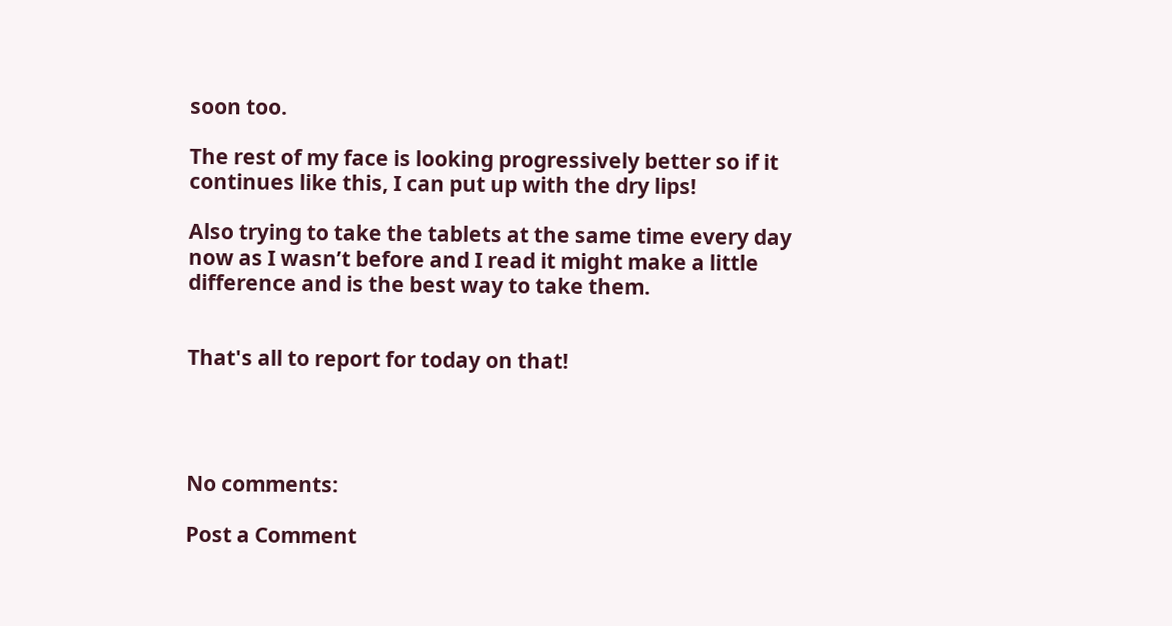soon too.

The rest of my face is looking progressively better so if it continues like this, I can put up with the dry lips!

Also trying to take the tablets at the same time every day now as I wasn’t before and I read it might make a little difference and is the best way to take them.


That's all to report for today on that!




No comments:

Post a Comment